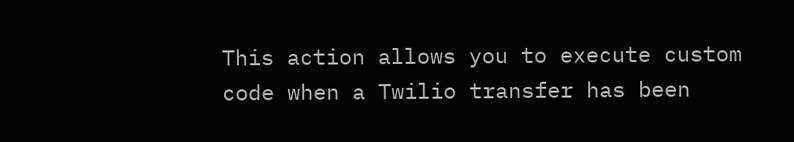This action allows you to execute custom code when a Twilio transfer has been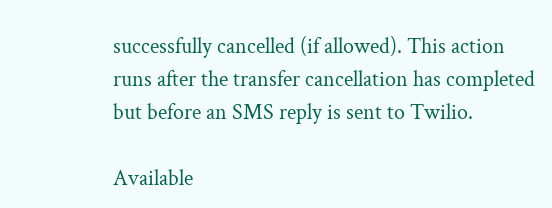successfully cancelled (if allowed). This action runs after the transfer cancellation has completed but before an SMS reply is sent to Twilio.

Available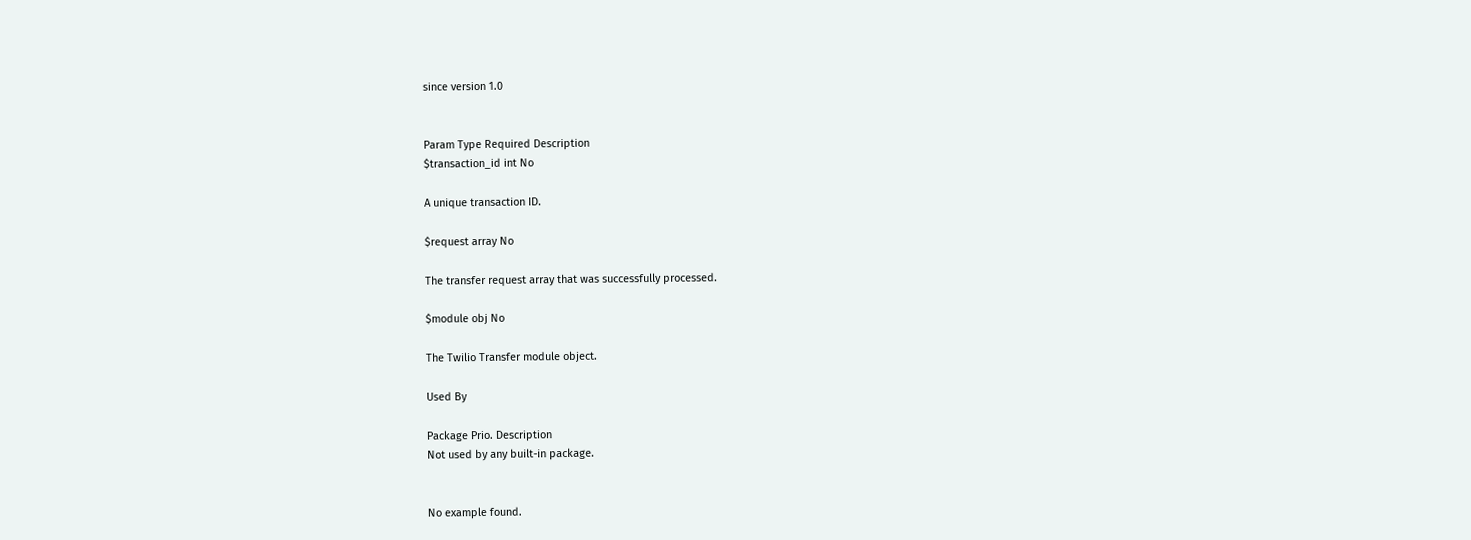since version 1.0


Param Type Required Description
$transaction_id int No

A unique transaction ID.

$request array No

The transfer request array that was successfully processed.

$module obj No

The Twilio Transfer module object.

Used By

Package Prio. Description
Not used by any built-in package.


No example found.